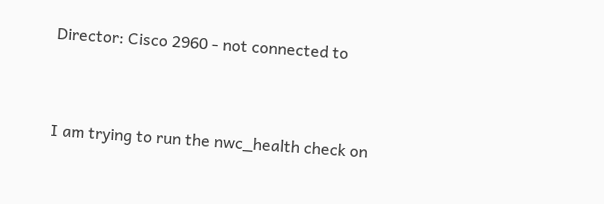Director: Cisco 2960 - not connected to


I am trying to run the nwc_health check on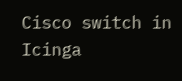Cisco switch in Icinga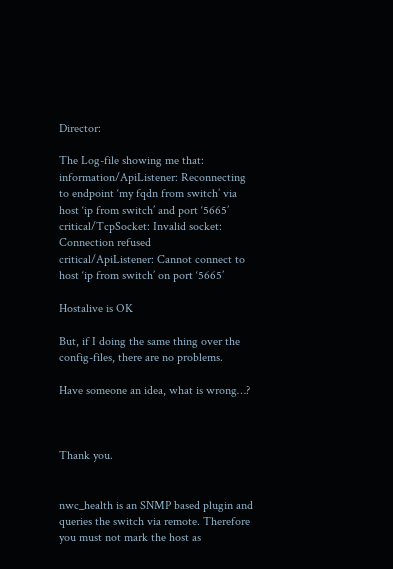Director:

The Log-file showing me that:
information/ApiListener: Reconnecting to endpoint ‘my fqdn from switch’ via host ‘ip from switch’ and port ‘5665’
critical/TcpSocket: Invalid socket: Connection refused
critical/ApiListener: Cannot connect to host ‘ip from switch’ on port ‘5665’

Hostalive is OK

But, if I doing the same thing over the config-files, there are no problems.

Have someone an idea, what is wrong…?



Thank you.


nwc_health is an SNMP based plugin and queries the switch via remote. Therefore you must not mark the host as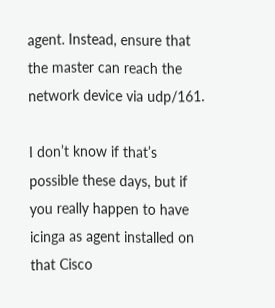agent. Instead, ensure that the master can reach the network device via udp/161.

I don’t know if that’s possible these days, but if you really happen to have icinga as agent installed on that Cisco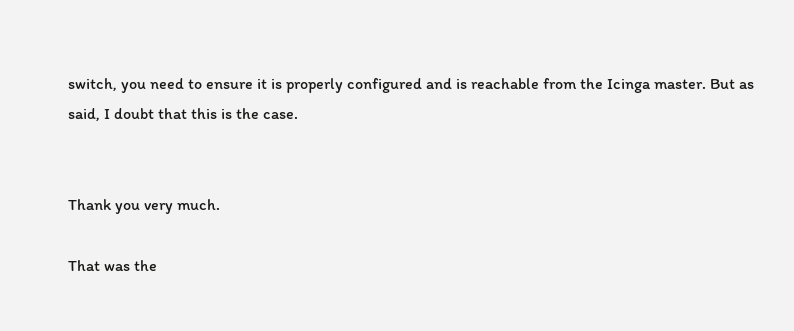switch, you need to ensure it is properly configured and is reachable from the Icinga master. But as said, I doubt that this is the case.


Thank you very much.

That was the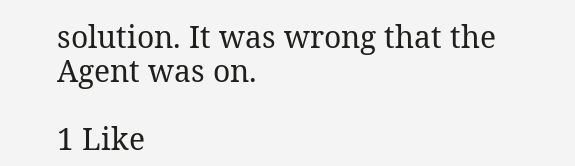solution. It was wrong that the Agent was on.

1 Like